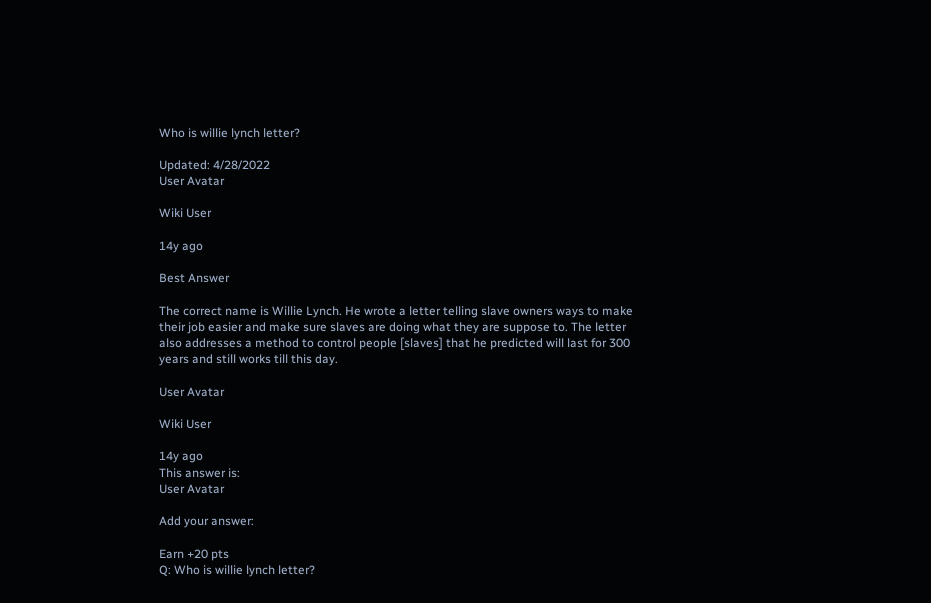Who is willie lynch letter?

Updated: 4/28/2022
User Avatar

Wiki User

14y ago

Best Answer

The correct name is Willie Lynch. He wrote a letter telling slave owners ways to make their job easier and make sure slaves are doing what they are suppose to. The letter also addresses a method to control people [slaves] that he predicted will last for 300 years and still works till this day.

User Avatar

Wiki User

14y ago
This answer is:
User Avatar

Add your answer:

Earn +20 pts
Q: Who is willie lynch letter?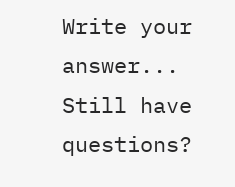Write your answer...
Still have questions?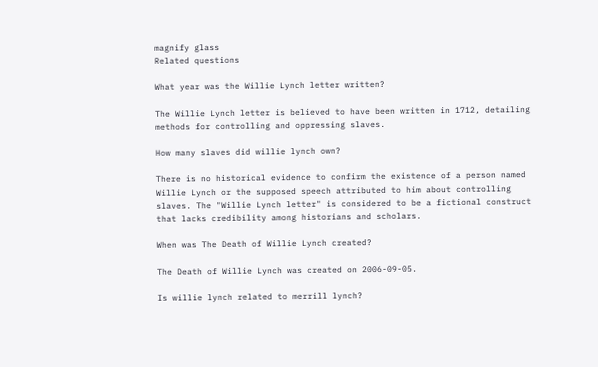magnify glass
Related questions

What year was the Willie Lynch letter written?

The Willie Lynch letter is believed to have been written in 1712, detailing methods for controlling and oppressing slaves.

How many slaves did willie lynch own?

There is no historical evidence to confirm the existence of a person named Willie Lynch or the supposed speech attributed to him about controlling slaves. The "Willie Lynch letter" is considered to be a fictional construct that lacks credibility among historians and scholars.

When was The Death of Willie Lynch created?

The Death of Willie Lynch was created on 2006-09-05.

Is willie lynch related to merrill lynch?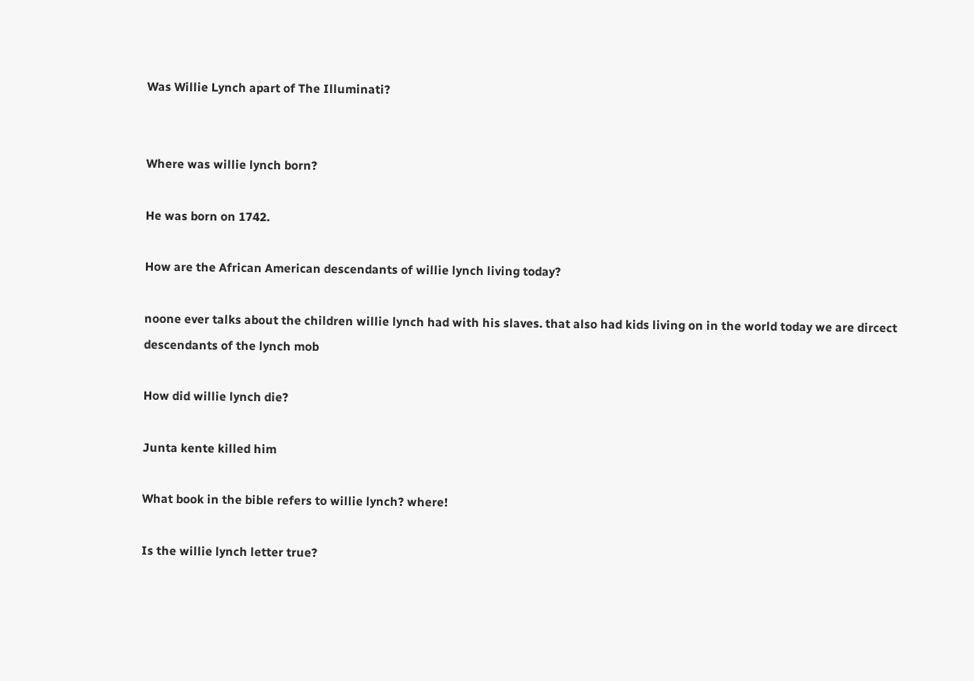Was Willie Lynch apart of The Illuminati?


Where was willie lynch born?

He was born on 1742.

How are the African American descendants of willie lynch living today?

noone ever talks about the children willie lynch had with his slaves. that also had kids living on in the world today we are dircect descendants of the lynch mob

How did willie lynch die?

Junta kente killed him

What book in the bible refers to willie lynch? where!

Is the willie lynch letter true?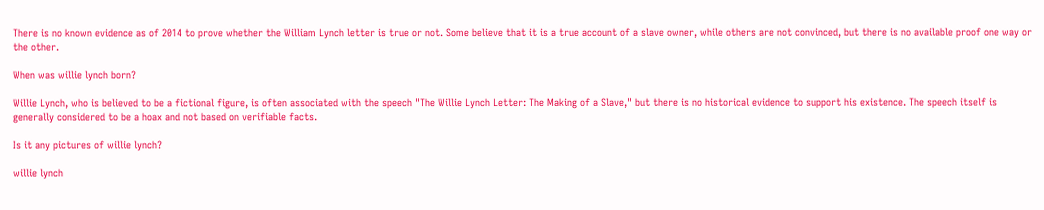There is no known evidence as of 2014 to prove whether the William Lynch letter is true or not. Some believe that it is a true account of a slave owner, while others are not convinced, but there is no available proof one way or the other.

When was willie lynch born?

Willie Lynch, who is believed to be a fictional figure, is often associated with the speech "The Willie Lynch Letter: The Making of a Slave," but there is no historical evidence to support his existence. The speech itself is generally considered to be a hoax and not based on verifiable facts.

Is it any pictures of willie lynch?

willie lynch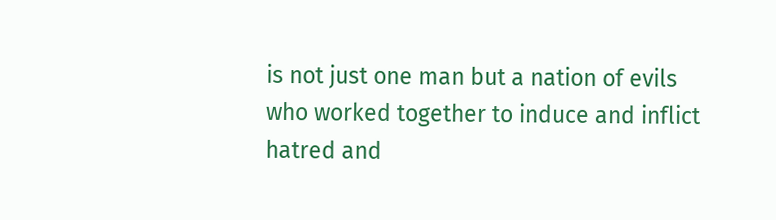is not just one man but a nation of evils who worked together to induce and inflict hatred and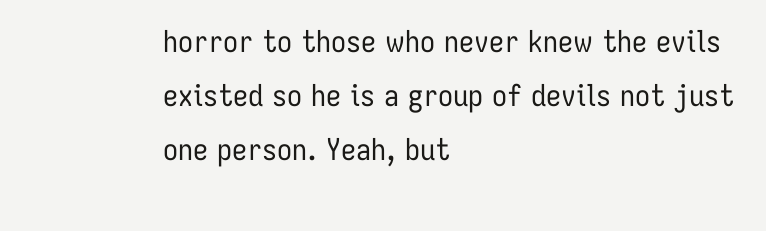horror to those who never knew the evils existed so he is a group of devils not just one person. Yeah, but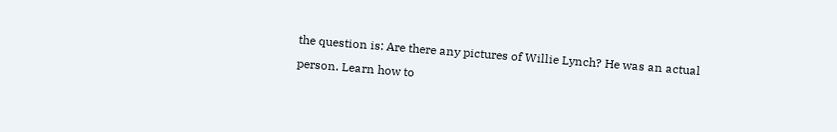the question is: Are there any pictures of Willie Lynch? He was an actual person. Learn how to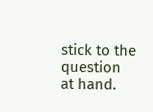stick to the question at hand.